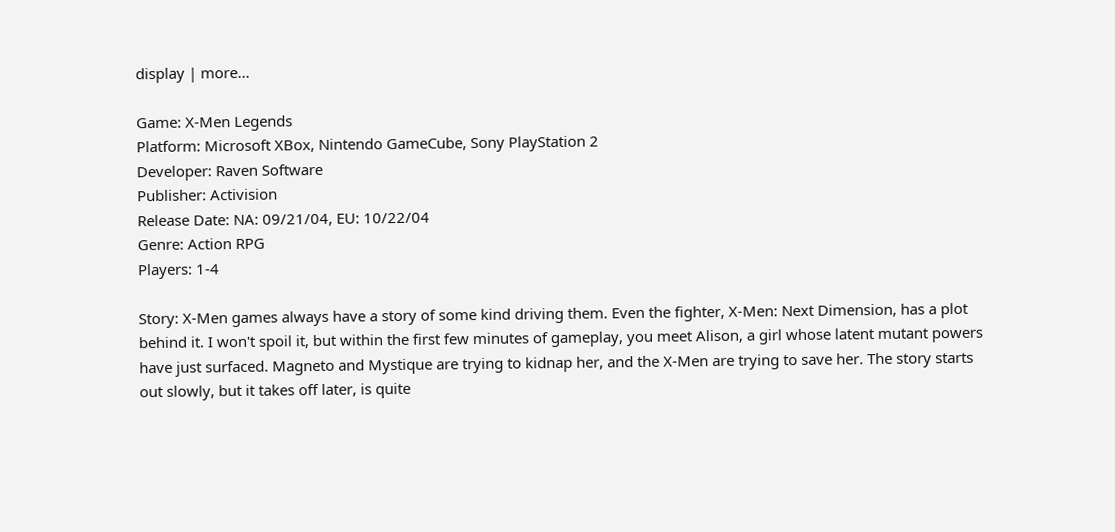display | more...

Game: X-Men Legends
Platform: Microsoft XBox, Nintendo GameCube, Sony PlayStation 2
Developer: Raven Software
Publisher: Activision
Release Date: NA: 09/21/04, EU: 10/22/04
Genre: Action RPG
Players: 1-4

Story: X-Men games always have a story of some kind driving them. Even the fighter, X-Men: Next Dimension, has a plot behind it. I won't spoil it, but within the first few minutes of gameplay, you meet Alison, a girl whose latent mutant powers have just surfaced. Magneto and Mystique are trying to kidnap her, and the X-Men are trying to save her. The story starts out slowly, but it takes off later, is quite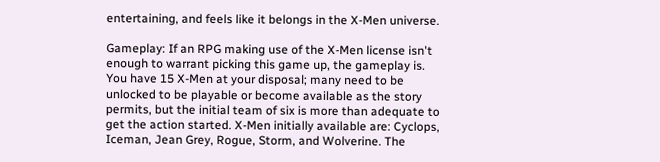entertaining, and feels like it belongs in the X-Men universe.

Gameplay: If an RPG making use of the X-Men license isn't enough to warrant picking this game up, the gameplay is. You have 15 X-Men at your disposal; many need to be unlocked to be playable or become available as the story permits, but the initial team of six is more than adequate to get the action started. X-Men initially available are: Cyclops, Iceman, Jean Grey, Rogue, Storm, and Wolverine. The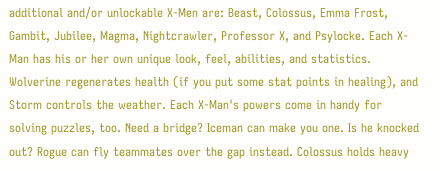additional and/or unlockable X-Men are: Beast, Colossus, Emma Frost, Gambit, Jubilee, Magma, Nightcrawler, Professor X, and Psylocke. Each X-Man has his or her own unique look, feel, abilities, and statistics. Wolverine regenerates health (if you put some stat points in healing), and Storm controls the weather. Each X-Man's powers come in handy for solving puzzles, too. Need a bridge? Iceman can make you one. Is he knocked out? Rogue can fly teammates over the gap instead. Colossus holds heavy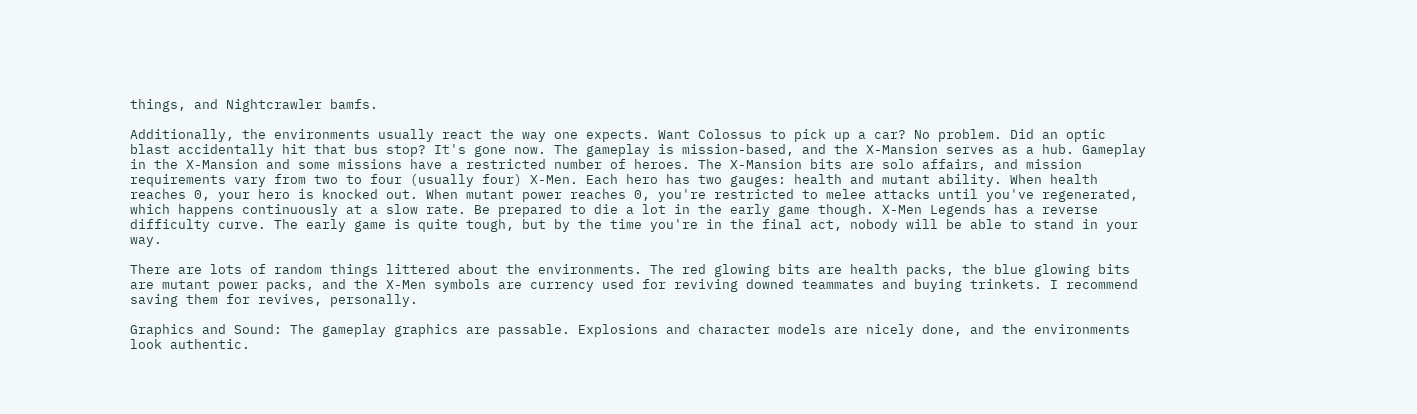things, and Nightcrawler bamfs.

Additionally, the environments usually react the way one expects. Want Colossus to pick up a car? No problem. Did an optic blast accidentally hit that bus stop? It's gone now. The gameplay is mission-based, and the X-Mansion serves as a hub. Gameplay in the X-Mansion and some missions have a restricted number of heroes. The X-Mansion bits are solo affairs, and mission requirements vary from two to four (usually four) X-Men. Each hero has two gauges: health and mutant ability. When health reaches 0, your hero is knocked out. When mutant power reaches 0, you're restricted to melee attacks until you've regenerated, which happens continuously at a slow rate. Be prepared to die a lot in the early game though. X-Men Legends has a reverse difficulty curve. The early game is quite tough, but by the time you're in the final act, nobody will be able to stand in your way.

There are lots of random things littered about the environments. The red glowing bits are health packs, the blue glowing bits are mutant power packs, and the X-Men symbols are currency used for reviving downed teammates and buying trinkets. I recommend saving them for revives, personally.

Graphics and Sound: The gameplay graphics are passable. Explosions and character models are nicely done, and the environments look authentic.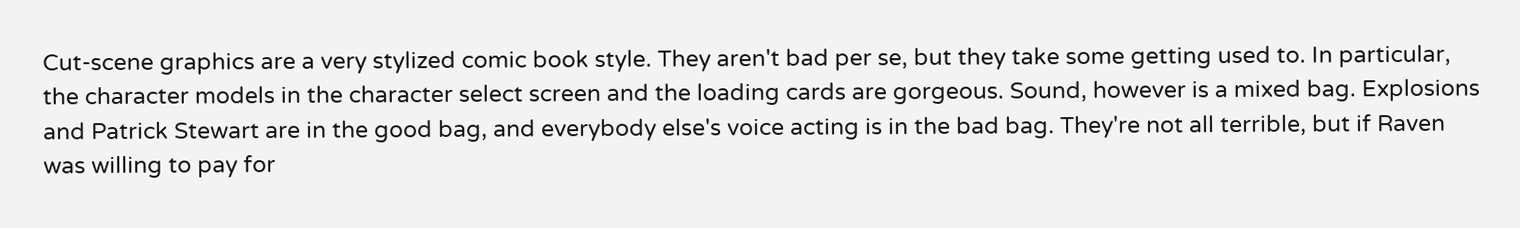Cut-scene graphics are a very stylized comic book style. They aren't bad per se, but they take some getting used to. In particular, the character models in the character select screen and the loading cards are gorgeous. Sound, however is a mixed bag. Explosions and Patrick Stewart are in the good bag, and everybody else's voice acting is in the bad bag. They're not all terrible, but if Raven was willing to pay for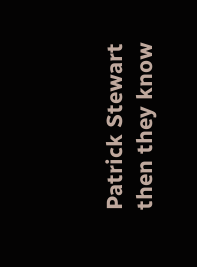Patrick Stewart then they know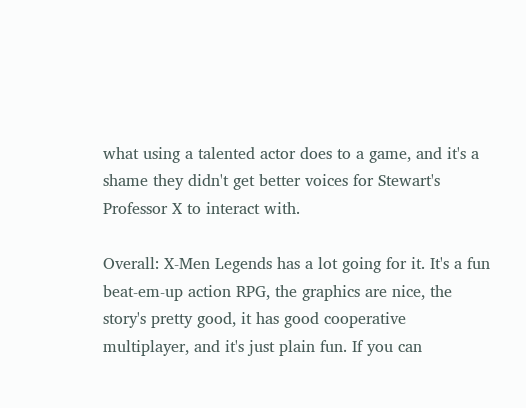what using a talented actor does to a game, and it's a shame they didn't get better voices for Stewart's Professor X to interact with.

Overall: X-Men Legends has a lot going for it. It's a fun beat-em-up action RPG, the graphics are nice, the story's pretty good, it has good cooperative multiplayer, and it's just plain fun. If you can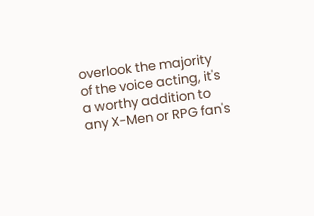overlook the majority of the voice acting, it's a worthy addition to any X-Men or RPG fan's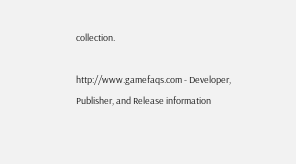collection.

http://www.gamefaqs.com - Developer, Publisher, and Release information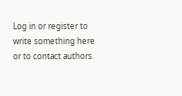Log in or register to write something here or to contact authors.